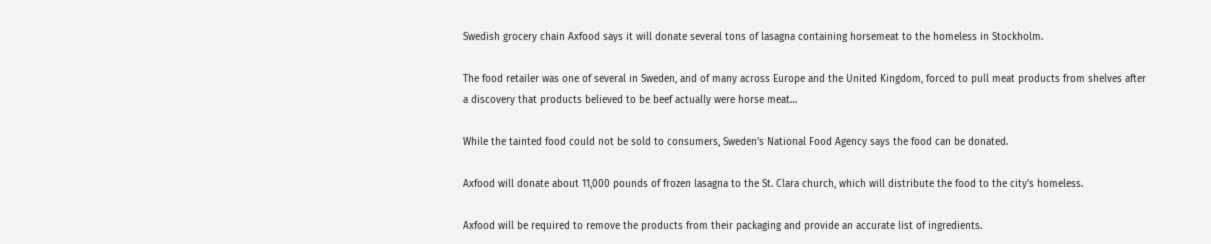Swedish grocery chain Axfood says it will donate several tons of lasagna containing horsemeat to the homeless in Stockholm.

The food retailer was one of several in Sweden, and of many across Europe and the United Kingdom, forced to pull meat products from shelves after a discovery that products believed to be beef actually were horse meat…

While the tainted food could not be sold to consumers, Sweden’s National Food Agency says the food can be donated.

Axfood will donate about 11,000 pounds of frozen lasagna to the St. Clara church, which will distribute the food to the city’s homeless.

Axfood will be required to remove the products from their packaging and provide an accurate list of ingredients.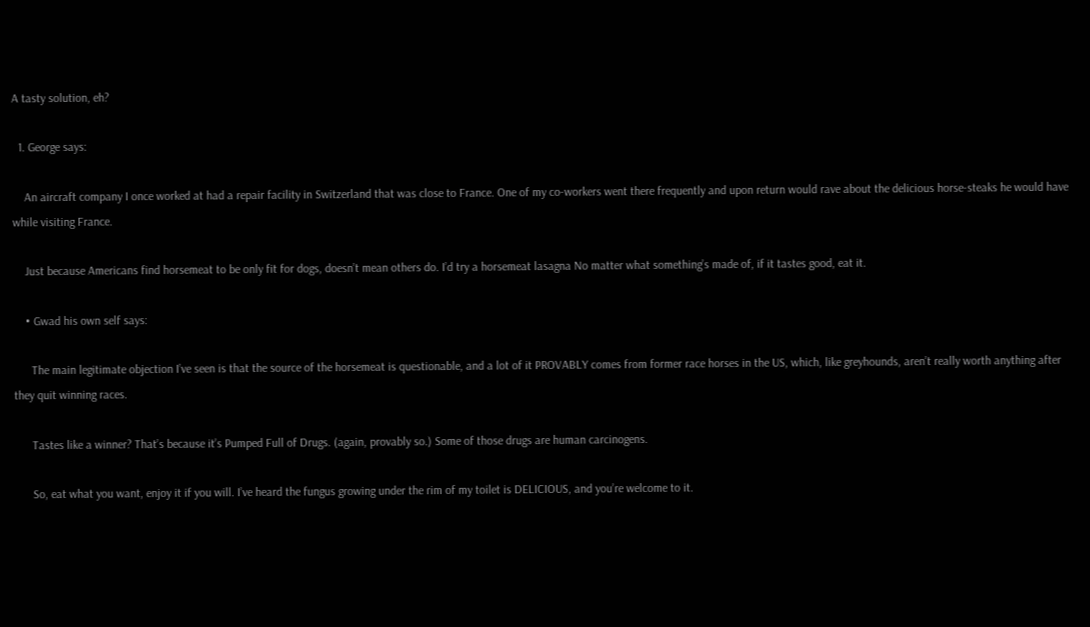A tasty solution, eh?

  1. George says:

    An aircraft company I once worked at had a repair facility in Switzerland that was close to France. One of my co-workers went there frequently and upon return would rave about the delicious horse-steaks he would have while visiting France.

    Just because Americans find horsemeat to be only fit for dogs, doesn’t mean others do. I’d try a horsemeat lasagna No matter what something’s made of, if it tastes good, eat it.

    • Gwad his own self says:

      The main legitimate objection I’ve seen is that the source of the horsemeat is questionable, and a lot of it PROVABLY comes from former race horses in the US, which, like greyhounds, aren’t really worth anything after they quit winning races.

      Tastes like a winner? That’s because it’s Pumped Full of Drugs. (again, provably so.) Some of those drugs are human carcinogens.

      So, eat what you want, enjoy it if you will. I’ve heard the fungus growing under the rim of my toilet is DELICIOUS, and you’re welcome to it.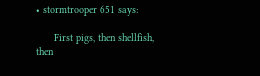• stormtrooper 651 says:

      First pigs, then shellfish, then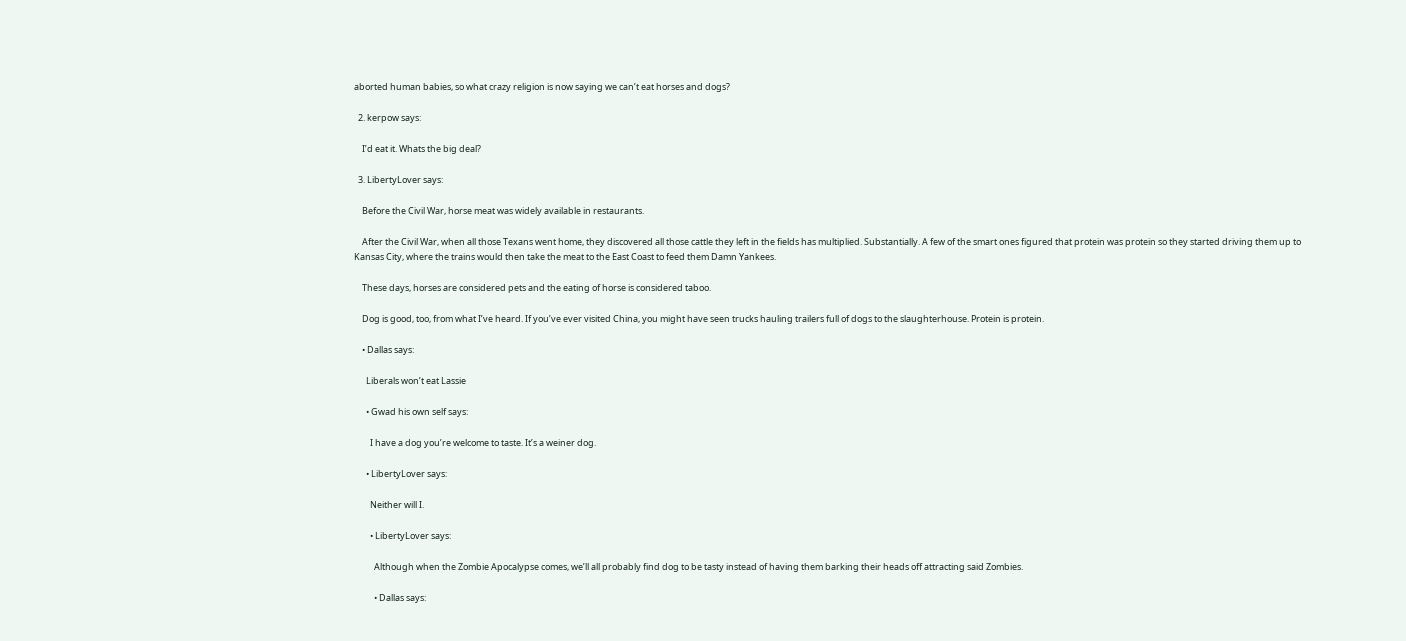aborted human babies, so what crazy religion is now saying we can’t eat horses and dogs?

  2. kerpow says:

    I’d eat it. Whats the big deal?

  3. LibertyLover says:

    Before the Civil War, horse meat was widely available in restaurants.

    After the Civil War, when all those Texans went home, they discovered all those cattle they left in the fields has multiplied. Substantially. A few of the smart ones figured that protein was protein so they started driving them up to Kansas City, where the trains would then take the meat to the East Coast to feed them Damn Yankees.

    These days, horses are considered pets and the eating of horse is considered taboo.

    Dog is good, too, from what I’ve heard. If you’ve ever visited China, you might have seen trucks hauling trailers full of dogs to the slaughterhouse. Protein is protein.

    • Dallas says:

      Liberals won’t eat Lassie

      • Gwad his own self says:

        I have a dog you’re welcome to taste. It’s a weiner dog.

      • LibertyLover says:

        Neither will I.

        • LibertyLover says:

          Although when the Zombie Apocalypse comes, we’ll all probably find dog to be tasty instead of having them barking their heads off attracting said Zombies.

          • Dallas says: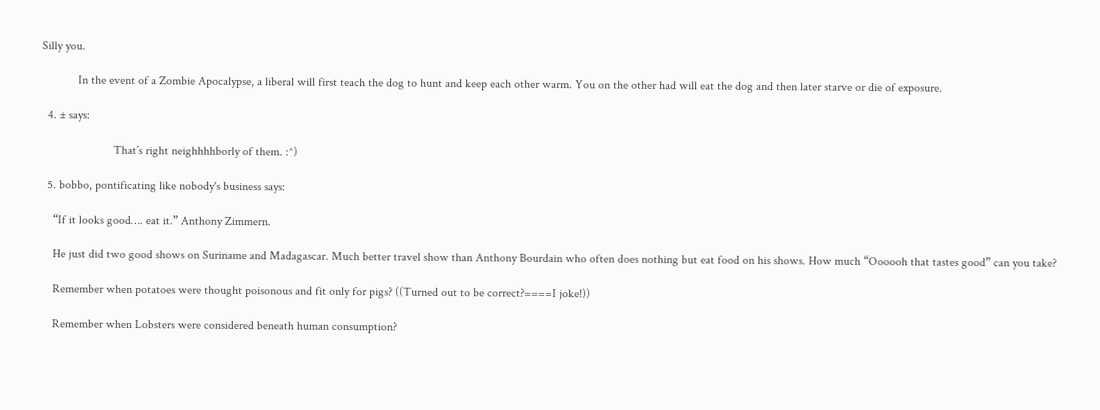Silly you.

            In the event of a Zombie Apocalypse, a liberal will first teach the dog to hunt and keep each other warm. You on the other had will eat the dog and then later starve or die of exposure.

  4. ± says:

                        That’s right neighhhhborly of them. :^)

  5. bobbo, pontificating like nobody's business says:

    “If it looks good…. eat it.” Anthony Zimmern.

    He just did two good shows on Suriname and Madagascar. Much better travel show than Anthony Bourdain who often does nothing but eat food on his shows. How much “Oooooh that tastes good” can you take?

    Remember when potatoes were thought poisonous and fit only for pigs? ((Turned out to be correct?====I joke!))

    Remember when Lobsters were considered beneath human consumption?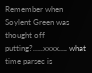Remember when Soylent Green was thought off putting?…..xxxx…. what time parsec is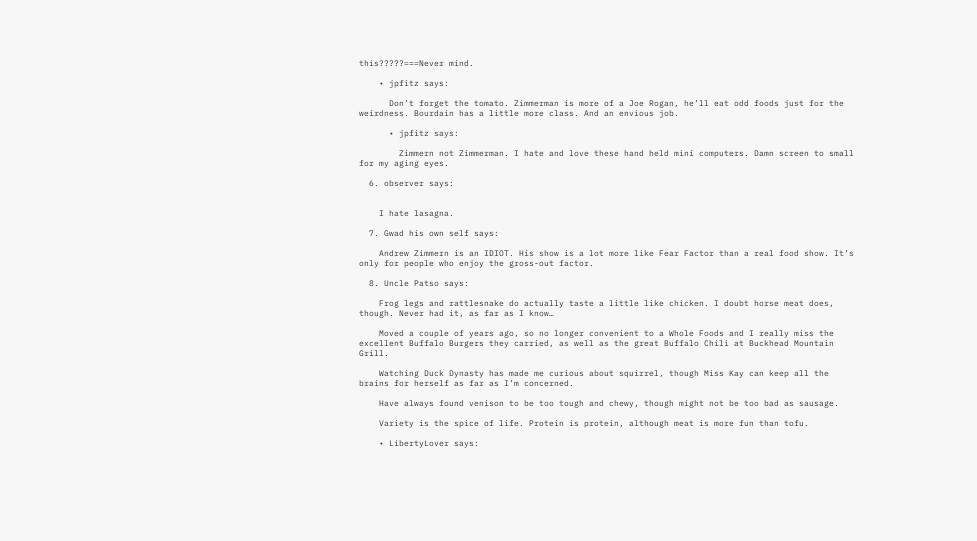this?????===Never mind.

    • jpfitz says:

      Don’t forget the tomato. Zimmerman is more of a Joe Rogan, he’ll eat odd foods just for the weirdness. Bourdain has a little more class. And an envious job.

      • jpfitz says:

        Zimmern not Zimmerman. I hate and love these hand held mini computers. Damn screen to small for my aging eyes.

  6. observer says:


    I hate lasagna.

  7. Gwad his own self says:

    Andrew Zimmern is an IDIOT. His show is a lot more like Fear Factor than a real food show. It’s only for people who enjoy the gross-out factor.

  8. Uncle Patso says:

    Frog legs and rattlesnake do actually taste a little like chicken. I doubt horse meat does, though. Never had it, as far as I know…

    Moved a couple of years ago, so no longer convenient to a Whole Foods and I really miss the excellent Buffalo Burgers they carried, as well as the great Buffalo Chili at Buckhead Mountain Grill.

    Watching Duck Dynasty has made me curious about squirrel, though Miss Kay can keep all the brains for herself as far as I’m concerned.

    Have always found venison to be too tough and chewy, though might not be too bad as sausage.

    Variety is the spice of life. Protein is protein, although meat is more fun than tofu.

    • LibertyLover says: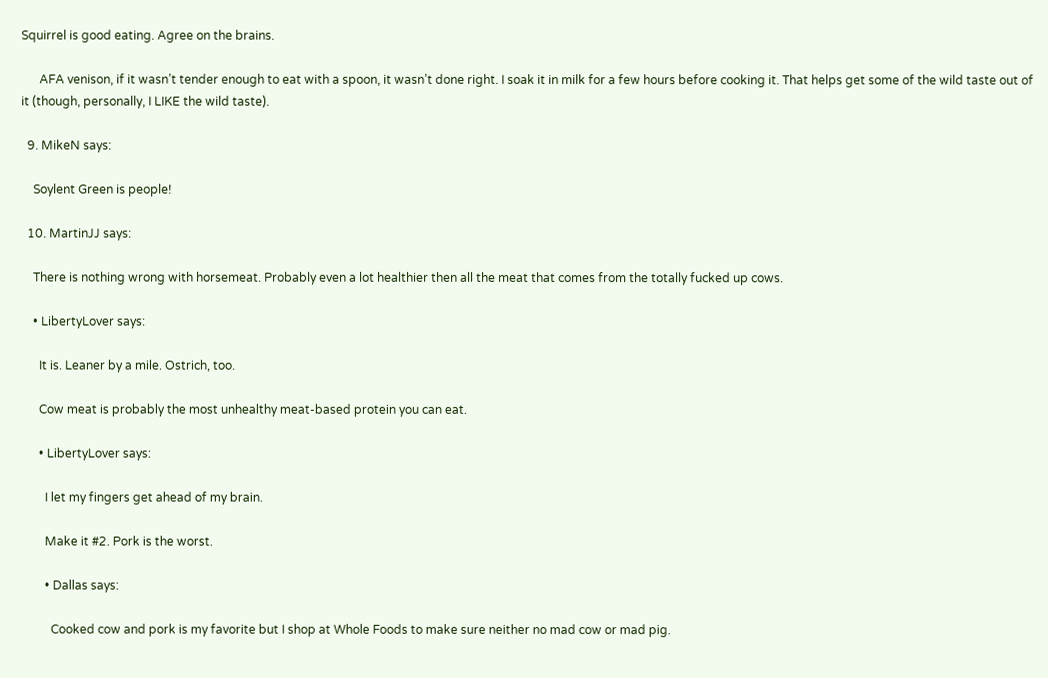Squirrel is good eating. Agree on the brains.

      AFA venison, if it wasn’t tender enough to eat with a spoon, it wasn’t done right. I soak it in milk for a few hours before cooking it. That helps get some of the wild taste out of it (though, personally, I LIKE the wild taste).

  9. MikeN says:

    Soylent Green is people!

  10. MartinJJ says:

    There is nothing wrong with horsemeat. Probably even a lot healthier then all the meat that comes from the totally fucked up cows.

    • LibertyLover says:

      It is. Leaner by a mile. Ostrich, too.

      Cow meat is probably the most unhealthy meat-based protein you can eat.

      • LibertyLover says:

        I let my fingers get ahead of my brain.

        Make it #2. Pork is the worst.

        • Dallas says:

          Cooked cow and pork is my favorite but I shop at Whole Foods to make sure neither no mad cow or mad pig.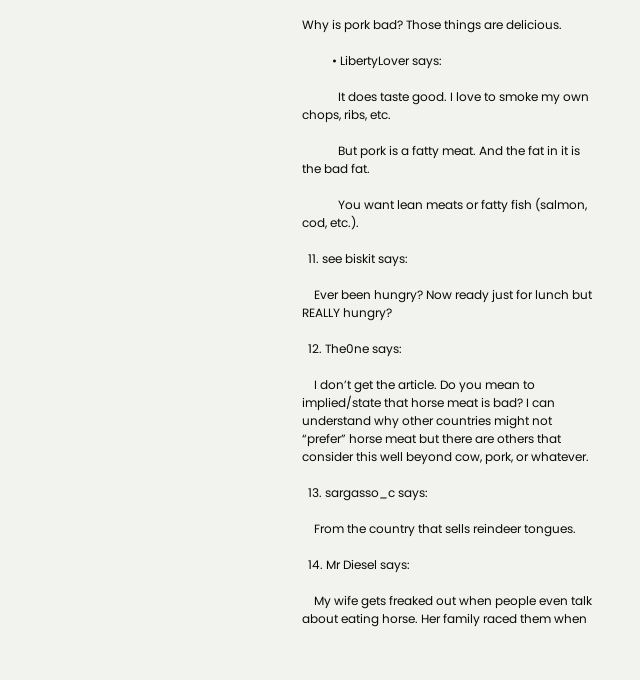Why is pork bad? Those things are delicious.

          • LibertyLover says:

            It does taste good. I love to smoke my own chops, ribs, etc.

            But pork is a fatty meat. And the fat in it is the bad fat.

            You want lean meats or fatty fish (salmon, cod, etc.).

  11. see biskit says:

    Ever been hungry? Now ready just for lunch but REALLY hungry?

  12. The0ne says:

    I don’t get the article. Do you mean to implied/state that horse meat is bad? I can understand why other countries might not “prefer” horse meat but there are others that consider this well beyond cow, pork, or whatever.

  13. sargasso_c says:

    From the country that sells reindeer tongues.

  14. Mr Diesel says:

    My wife gets freaked out when people even talk about eating horse. Her family raced them when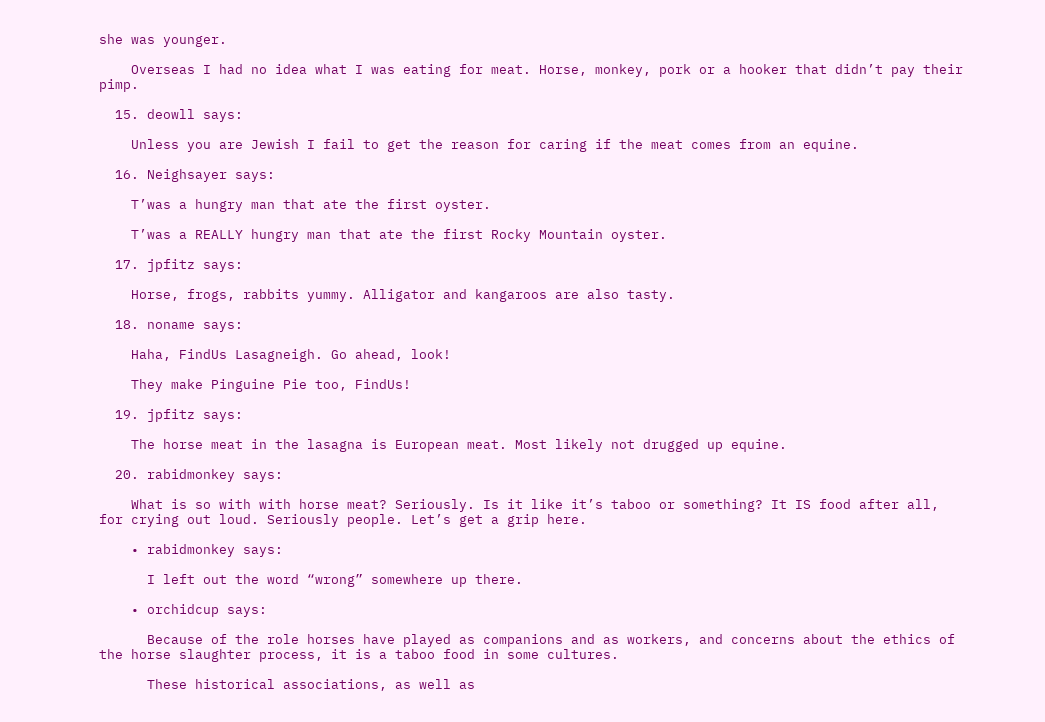she was younger.

    Overseas I had no idea what I was eating for meat. Horse, monkey, pork or a hooker that didn’t pay their pimp.

  15. deowll says:

    Unless you are Jewish I fail to get the reason for caring if the meat comes from an equine.

  16. Neighsayer says:

    T’was a hungry man that ate the first oyster.

    T’was a REALLY hungry man that ate the first Rocky Mountain oyster.

  17. jpfitz says:

    Horse, frogs, rabbits yummy. Alligator and kangaroos are also tasty.

  18. noname says:

    Haha, FindUs Lasagneigh. Go ahead, look!

    They make Pinguine Pie too, FindUs!

  19. jpfitz says:

    The horse meat in the lasagna is European meat. Most likely not drugged up equine.

  20. rabidmonkey says:

    What is so with with horse meat? Seriously. Is it like it’s taboo or something? It IS food after all, for crying out loud. Seriously people. Let’s get a grip here.

    • rabidmonkey says:

      I left out the word “wrong” somewhere up there.

    • orchidcup says:

      Because of the role horses have played as companions and as workers, and concerns about the ethics of the horse slaughter process, it is a taboo food in some cultures.

      These historical associations, as well as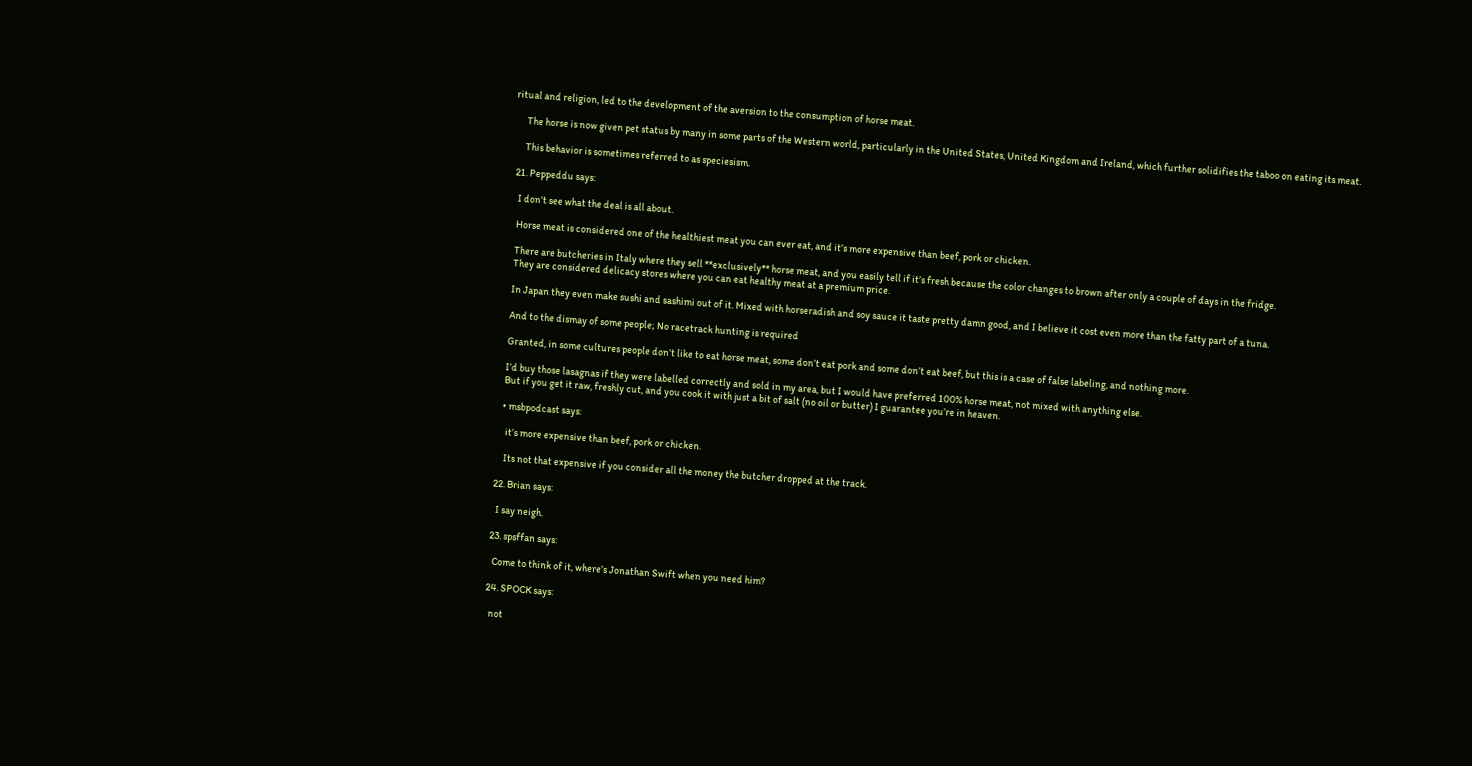ritual and religion, led to the development of the aversion to the consumption of horse meat.

      The horse is now given pet status by many in some parts of the Western world, particularly in the United States, United Kingdom and Ireland, which further solidifies the taboo on eating its meat.

      This behavior is sometimes referred to as speciesism.

  21. Peppeddu says:

    I don’t see what the deal is all about.

    Horse meat is considered one of the healthiest meat you can ever eat, and it’s more expensive than beef, pork or chicken.

    There are butcheries in Italy where they sell **exclusively** horse meat, and you easily tell if it’s fresh because the color changes to brown after only a couple of days in the fridge.
    They are considered delicacy stores where you can eat healthy meat at a premium price.

    In Japan they even make sushi and sashimi out of it. Mixed with horseradish and soy sauce it taste pretty damn good, and I believe it cost even more than the fatty part of a tuna.

    And to the dismay of some people; No racetrack hunting is required

    Granted, in some cultures people don’t like to eat horse meat, some don’t eat pork and some don’t eat beef, but this is a case of false labeling, and nothing more.

    I’d buy those lasagnas if they were labelled correctly and sold in my area, but I would have preferred 100% horse meat, not mixed with anything else.
    But if you get it raw, freshly cut, and you cook it with just a bit of salt (no oil or butter) I guarantee you’re in heaven.

    • msbpodcast says:

      it’s more expensive than beef, pork or chicken.

      Its not that expensive if you consider all the money the butcher dropped at the track.

  22. Brian says:

    I say neigh.

  23. spsffan says:

    Come to think of it, where’s Jonathan Swift when you need him?

  24. SPOCK says:

    not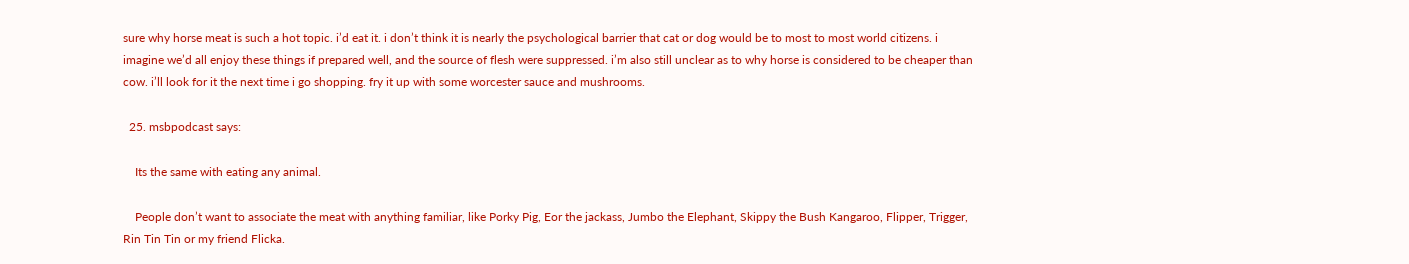sure why horse meat is such a hot topic. i’d eat it. i don’t think it is nearly the psychological barrier that cat or dog would be to most to most world citizens. i imagine we’d all enjoy these things if prepared well, and the source of flesh were suppressed. i’m also still unclear as to why horse is considered to be cheaper than cow. i’ll look for it the next time i go shopping. fry it up with some worcester sauce and mushrooms.

  25. msbpodcast says:

    Its the same with eating any animal.

    People don’t want to associate the meat with anything familiar, like Porky Pig, Eor the jackass, Jumbo the Elephant, Skippy the Bush Kangaroo, Flipper, Trigger, Rin Tin Tin or my friend Flicka.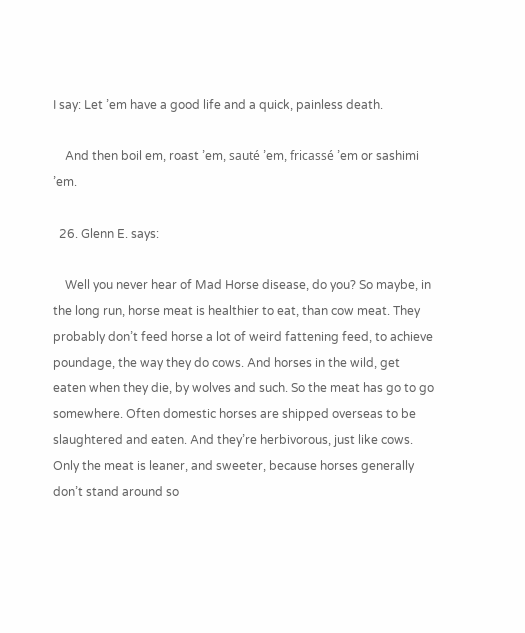I say: Let ’em have a good life and a quick, painless death.

    And then boil em, roast ’em, sauté ’em, fricassé ’em or sashimi ’em.

  26. Glenn E. says:

    Well you never hear of Mad Horse disease, do you? So maybe, in the long run, horse meat is healthier to eat, than cow meat. They probably don’t feed horse a lot of weird fattening feed, to achieve poundage, the way they do cows. And horses in the wild, get eaten when they die, by wolves and such. So the meat has go to go somewhere. Often domestic horses are shipped overseas to be slaughtered and eaten. And they’re herbivorous, just like cows. Only the meat is leaner, and sweeter, because horses generally don’t stand around so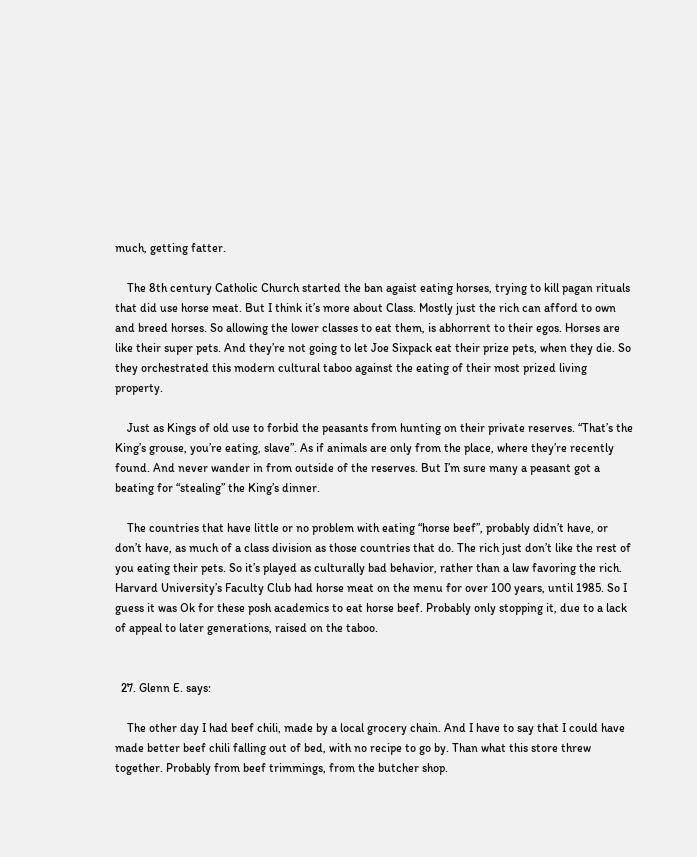much, getting fatter.

    The 8th century Catholic Church started the ban agaist eating horses, trying to kill pagan rituals that did use horse meat. But I think it’s more about Class. Mostly just the rich can afford to own and breed horses. So allowing the lower classes to eat them, is abhorrent to their egos. Horses are like their super pets. And they’re not going to let Joe Sixpack eat their prize pets, when they die. So they orchestrated this modern cultural taboo against the eating of their most prized living property.

    Just as Kings of old use to forbid the peasants from hunting on their private reserves. “That’s the King’s grouse, you’re eating, slave”. As if animals are only from the place, where they’re recently found. And never wander in from outside of the reserves. But I’m sure many a peasant got a beating for “stealing” the King’s dinner.

    The countries that have little or no problem with eating “horse beef”, probably didn’t have, or don’t have, as much of a class division as those countries that do. The rich just don’t like the rest of you eating their pets. So it’s played as culturally bad behavior, rather than a law favoring the rich. Harvard University’s Faculty Club had horse meat on the menu for over 100 years, until 1985. So I guess it was Ok for these posh academics to eat horse beef. Probably only stopping it, due to a lack of appeal to later generations, raised on the taboo.


  27. Glenn E. says:

    The other day I had beef chili, made by a local grocery chain. And I have to say that I could have made better beef chili falling out of bed, with no recipe to go by. Than what this store threw together. Probably from beef trimmings, from the butcher shop.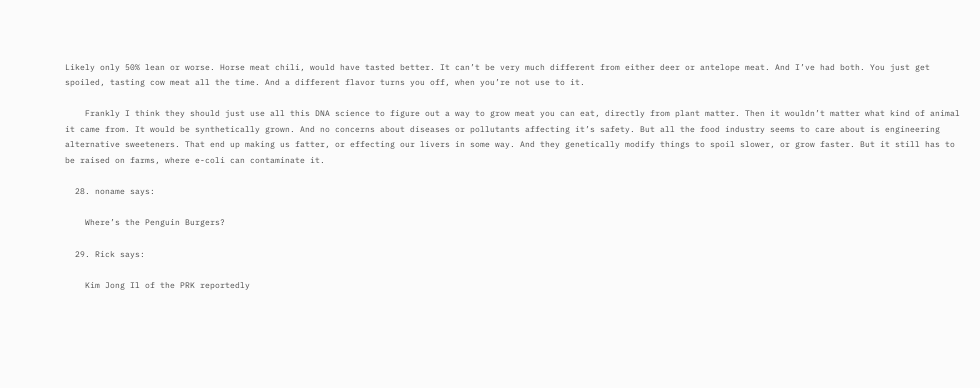Likely only 50% lean or worse. Horse meat chili, would have tasted better. It can’t be very much different from either deer or antelope meat. And I’ve had both. You just get spoiled, tasting cow meat all the time. And a different flavor turns you off, when you’re not use to it.

    Frankly I think they should just use all this DNA science to figure out a way to grow meat you can eat, directly from plant matter. Then it wouldn’t matter what kind of animal it came from. It would be synthetically grown. And no concerns about diseases or pollutants affecting it’s safety. But all the food industry seems to care about is engineering alternative sweeteners. That end up making us fatter, or effecting our livers in some way. And they genetically modify things to spoil slower, or grow faster. But it still has to be raised on farms, where e-coli can contaminate it.

  28. noname says:

    Where’s the Penguin Burgers?

  29. Rick says:

    Kim Jong Il of the PRK reportedly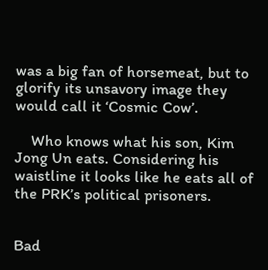was a big fan of horsemeat, but to glorify its unsavory image they would call it ‘Cosmic Cow’.

    Who knows what his son, Kim Jong Un eats. Considering his waistline it looks like he eats all of the PRK’s political prisoners.


Bad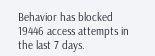Behavior has blocked 19446 access attempts in the last 7 days.